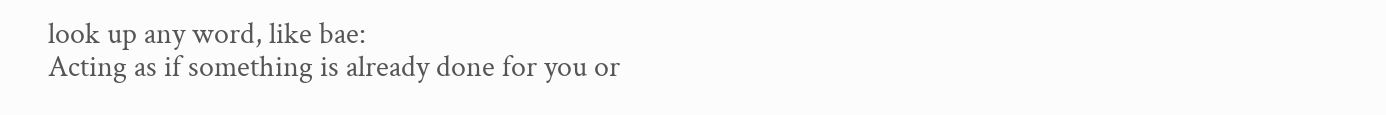look up any word, like bae:
Acting as if something is already done for you or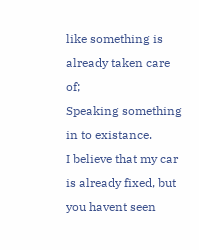like something is already taken care of;
Speaking something in to existance.
I believe that my car is already fixed, but you havent seen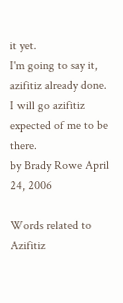it yet.
I'm going to say it, azifitiz already done.
I will go azifitiz expected of me to be there.
by Brady Rowe April 24, 2006

Words related to Azifitiz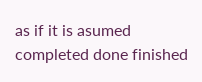as if it is asumed completed done finished